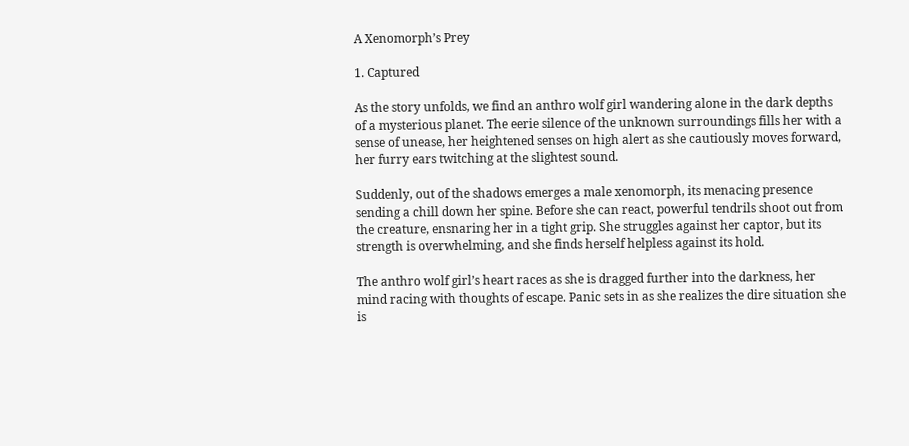A Xenomorph’s Prey

1. Captured

As the story unfolds, we find an anthro wolf girl wandering alone in the dark depths of a mysterious planet. The eerie silence of the unknown surroundings fills her with a sense of unease, her heightened senses on high alert as she cautiously moves forward, her furry ears twitching at the slightest sound.

Suddenly, out of the shadows emerges a male xenomorph, its menacing presence sending a chill down her spine. Before she can react, powerful tendrils shoot out from the creature, ensnaring her in a tight grip. She struggles against her captor, but its strength is overwhelming, and she finds herself helpless against its hold.

The anthro wolf girl’s heart races as she is dragged further into the darkness, her mind racing with thoughts of escape. Panic sets in as she realizes the dire situation she is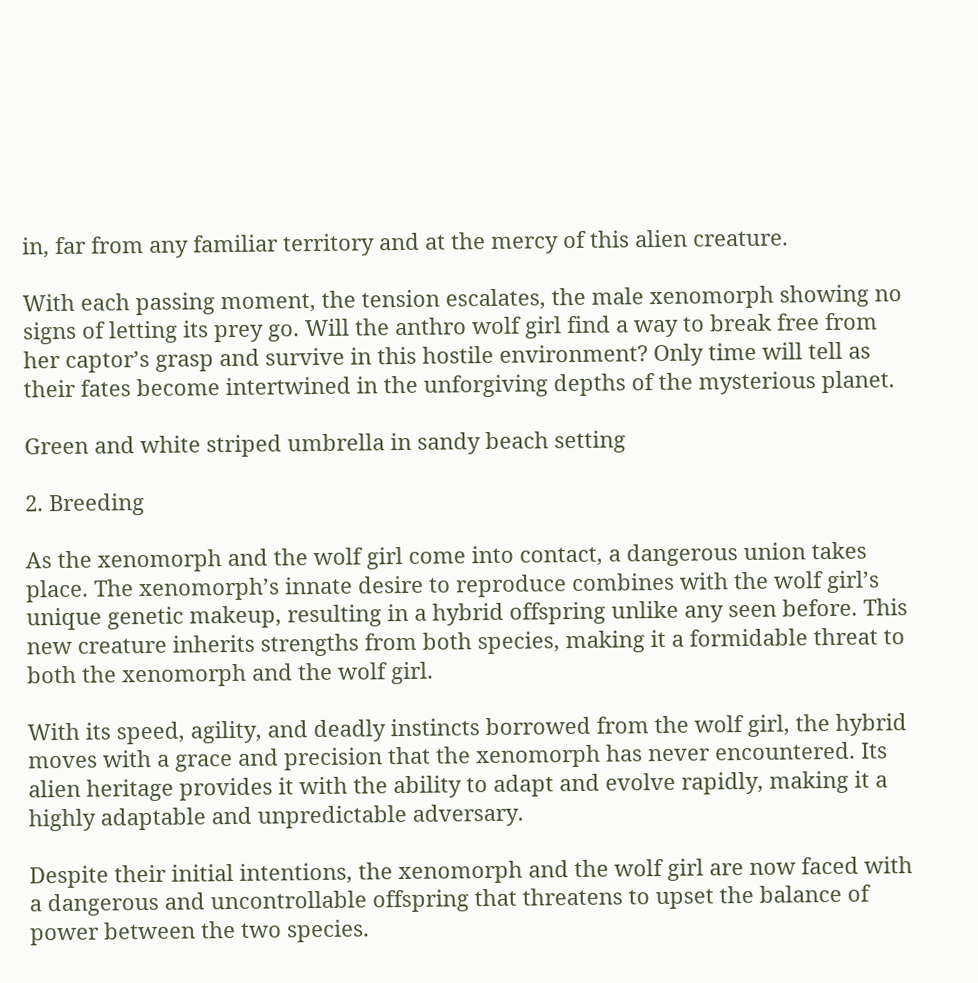in, far from any familiar territory and at the mercy of this alien creature.

With each passing moment, the tension escalates, the male xenomorph showing no signs of letting its prey go. Will the anthro wolf girl find a way to break free from her captor’s grasp and survive in this hostile environment? Only time will tell as their fates become intertwined in the unforgiving depths of the mysterious planet.

Green and white striped umbrella in sandy beach setting

2. Breeding

As the xenomorph and the wolf girl come into contact, a dangerous union takes place. The xenomorph’s innate desire to reproduce combines with the wolf girl’s unique genetic makeup, resulting in a hybrid offspring unlike any seen before. This new creature inherits strengths from both species, making it a formidable threat to both the xenomorph and the wolf girl.

With its speed, agility, and deadly instincts borrowed from the wolf girl, the hybrid moves with a grace and precision that the xenomorph has never encountered. Its alien heritage provides it with the ability to adapt and evolve rapidly, making it a highly adaptable and unpredictable adversary.

Despite their initial intentions, the xenomorph and the wolf girl are now faced with a dangerous and uncontrollable offspring that threatens to upset the balance of power between the two species.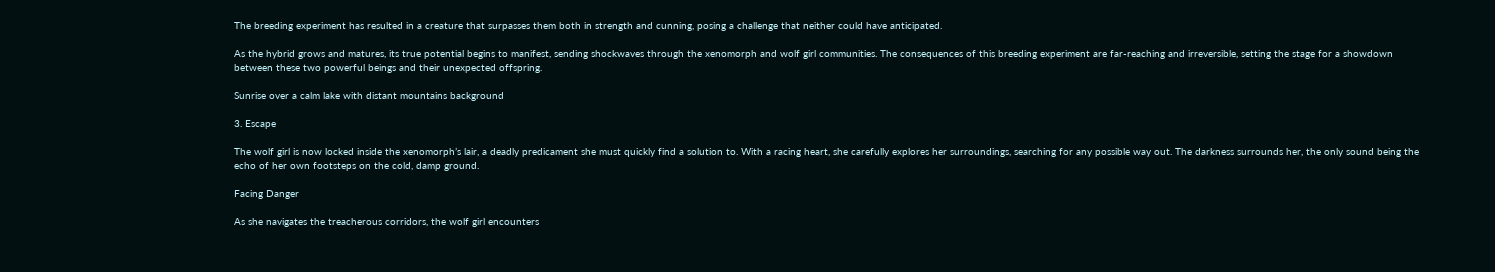The breeding experiment has resulted in a creature that surpasses them both in strength and cunning, posing a challenge that neither could have anticipated.

As the hybrid grows and matures, its true potential begins to manifest, sending shockwaves through the xenomorph and wolf girl communities. The consequences of this breeding experiment are far-reaching and irreversible, setting the stage for a showdown between these two powerful beings and their unexpected offspring.

Sunrise over a calm lake with distant mountains background

3. Escape

The wolf girl is now locked inside the xenomorph’s lair, a deadly predicament she must quickly find a solution to. With a racing heart, she carefully explores her surroundings, searching for any possible way out. The darkness surrounds her, the only sound being the echo of her own footsteps on the cold, damp ground.

Facing Danger

As she navigates the treacherous corridors, the wolf girl encounters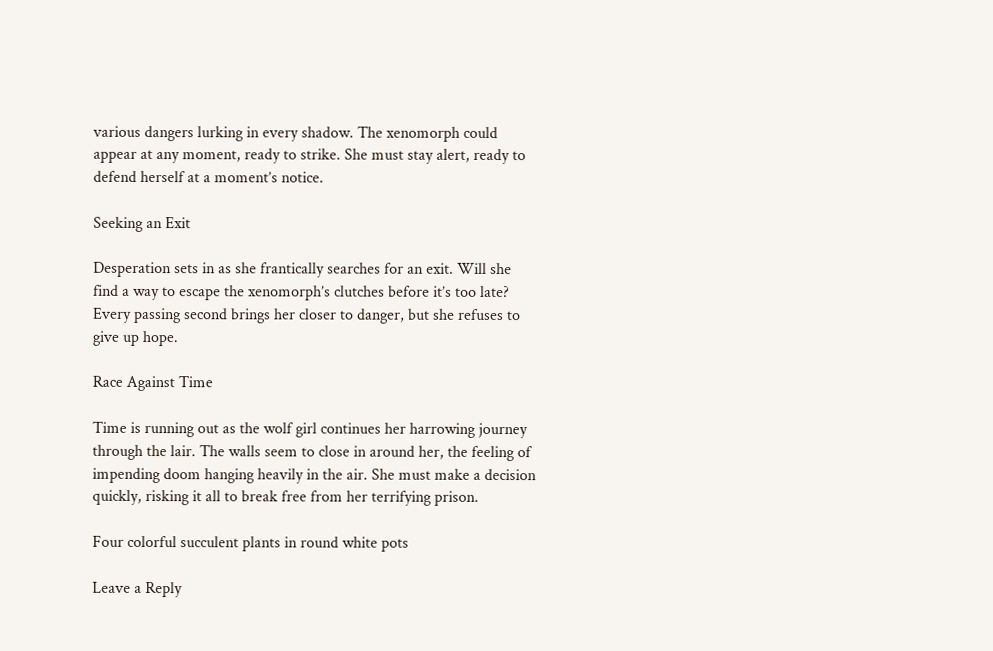various dangers lurking in every shadow. The xenomorph could appear at any moment, ready to strike. She must stay alert, ready to defend herself at a moment’s notice.

Seeking an Exit

Desperation sets in as she frantically searches for an exit. Will she find a way to escape the xenomorph’s clutches before it’s too late? Every passing second brings her closer to danger, but she refuses to give up hope.

Race Against Time

Time is running out as the wolf girl continues her harrowing journey through the lair. The walls seem to close in around her, the feeling of impending doom hanging heavily in the air. She must make a decision quickly, risking it all to break free from her terrifying prison.

Four colorful succulent plants in round white pots

Leave a Reply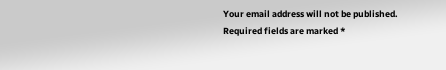Your email address will not be published. Required fields are marked *